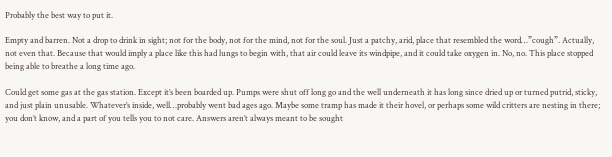Probably the best way to put it.

Empty and barren. Not a drop to drink in sight; not for the body, not for the mind, not for the soul. Just a patchy, arid, place that resembled the word…”cough”. Actually, not even that. Because that would imply a place like this had lungs to begin with, that air could leave its windpipe, and it could take oxygen in. No, no. This place stopped being able to breathe a long time ago.

Could get some gas at the gas station. Except it’s been boarded up. Pumps were shut off long go and the well underneath it has long since dried up or turned putrid, sticky, and just plain unusable. Whatever’s inside, well…probably went bad ages ago. Maybe some tramp has made it their hovel, or perhaps some wild critters are nesting in there; you don’t know, and a part of you tells you to not care. Answers aren’t always meant to be sought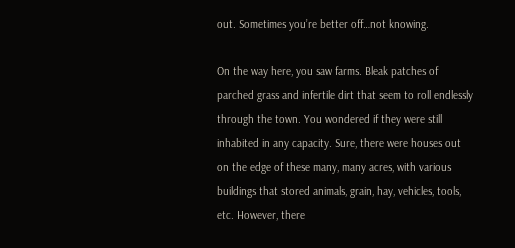out. Sometimes you’re better off…not knowing.

On the way here, you saw farms. Bleak patches of parched grass and infertile dirt that seem to roll endlessly through the town. You wondered if they were still inhabited in any capacity. Sure, there were houses out on the edge of these many, many acres, with various buildings that stored animals, grain, hay, vehicles, tools, etc. However, there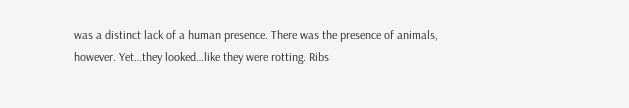was a distinct lack of a human presence. There was the presence of animals, however. Yet…they looked…like they were rotting. Ribs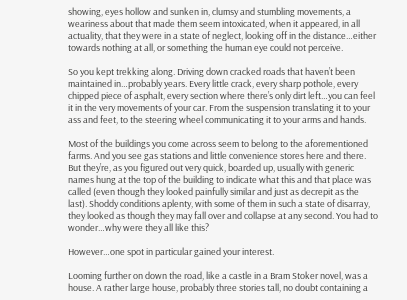showing, eyes hollow and sunken in, clumsy and stumbling movements, a weariness about that made them seem intoxicated, when it appeared, in all actuality, that they were in a state of neglect, looking off in the distance…either towards nothing at all, or something the human eye could not perceive.

So you kept trekking along. Driving down cracked roads that haven’t been maintained in…probably years. Every little crack, every sharp pothole, every chipped piece of asphalt, every section where there’s only dirt left…you can feel it in the very movements of your car. From the suspension translating it to your ass and feet, to the steering wheel communicating it to your arms and hands.

Most of the buildings you come across seem to belong to the aforementioned farms. And you see gas stations and little convenience stores here and there. But they’re, as you figured out very quick, boarded up, usually with generic names hung at the top of the building to indicate what this and that place was called (even though they looked painfully similar and just as decrepit as the last). Shoddy conditions aplenty, with some of them in such a state of disarray, they looked as though they may fall over and collapse at any second. You had to wonder…why were they all like this?

However…one spot in particular gained your interest.

Looming further on down the road, like a castle in a Bram Stoker novel, was a house. A rather large house, probably three stories tall, no doubt containing a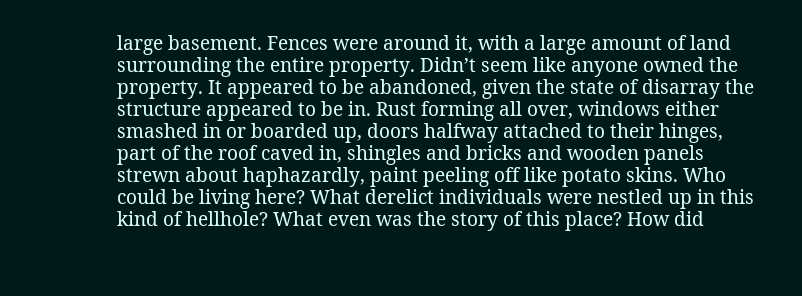large basement. Fences were around it, with a large amount of land surrounding the entire property. Didn’t seem like anyone owned the property. It appeared to be abandoned, given the state of disarray the structure appeared to be in. Rust forming all over, windows either smashed in or boarded up, doors halfway attached to their hinges, part of the roof caved in, shingles and bricks and wooden panels strewn about haphazardly, paint peeling off like potato skins. Who could be living here? What derelict individuals were nestled up in this kind of hellhole? What even was the story of this place? How did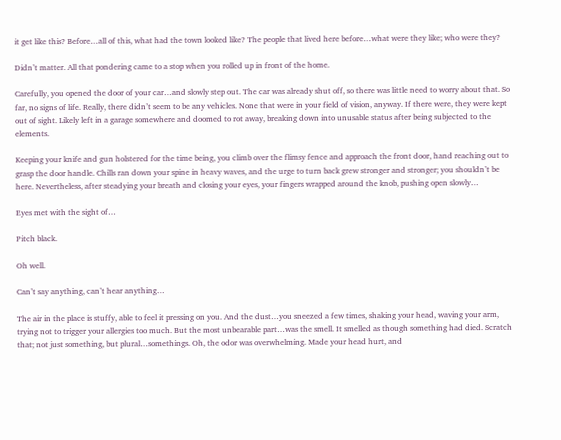it get like this? Before…all of this, what had the town looked like? The people that lived here before…what were they like; who were they?

Didn’t matter. All that pondering came to a stop when you rolled up in front of the home.

Carefully, you opened the door of your car…and slowly step out. The car was already shut off, so there was little need to worry about that. So far, no signs of life. Really, there didn’t seem to be any vehicles. None that were in your field of vision, anyway. If there were, they were kept out of sight. Likely left in a garage somewhere and doomed to rot away, breaking down into unusable status after being subjected to the elements.

Keeping your knife and gun holstered for the time being, you climb over the flimsy fence and approach the front door, hand reaching out to grasp the door handle. Chills ran down your spine in heavy waves, and the urge to turn back grew stronger and stronger; you shouldn’t be here. Nevertheless, after steadying your breath and closing your eyes, your fingers wrapped around the knob, pushing open slowly…

Eyes met with the sight of…

Pitch black.

Oh well.

Can’t say anything, can’t hear anything…

The air in the place is stuffy, able to feel it pressing on you. And the dust…you sneezed a few times, shaking your head, waving your arm, trying not to trigger your allergies too much. But the most unbearable part…was the smell. It smelled as though something had died. Scratch that; not just something, but plural…somethings. Oh, the odor was overwhelming. Made your head hurt, and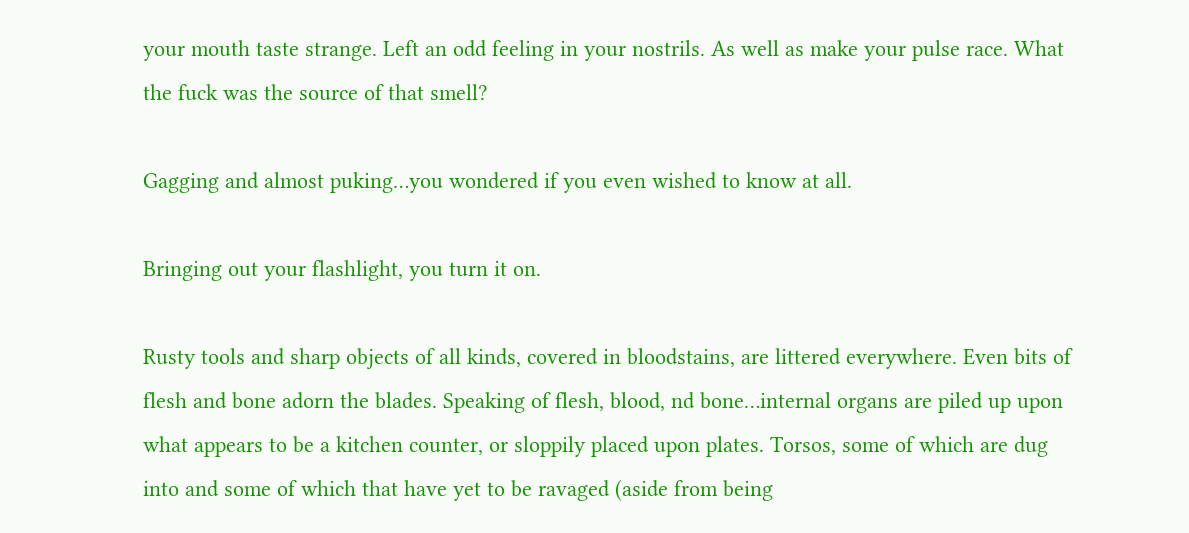your mouth taste strange. Left an odd feeling in your nostrils. As well as make your pulse race. What the fuck was the source of that smell?

Gagging and almost puking…you wondered if you even wished to know at all.

Bringing out your flashlight, you turn it on.

Rusty tools and sharp objects of all kinds, covered in bloodstains, are littered everywhere. Even bits of flesh and bone adorn the blades. Speaking of flesh, blood, nd bone…internal organs are piled up upon what appears to be a kitchen counter, or sloppily placed upon plates. Torsos, some of which are dug into and some of which that have yet to be ravaged (aside from being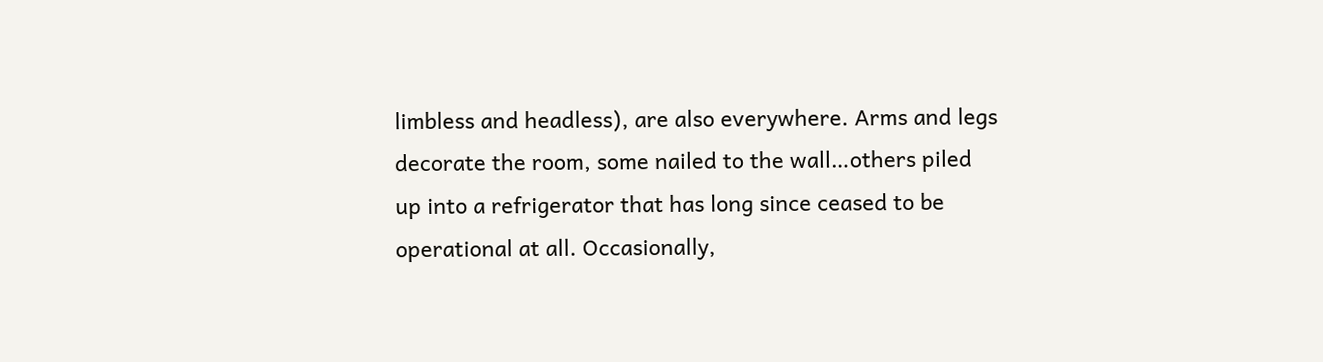limbless and headless), are also everywhere. Arms and legs decorate the room, some nailed to the wall…others piled up into a refrigerator that has long since ceased to be operational at all. Occasionally,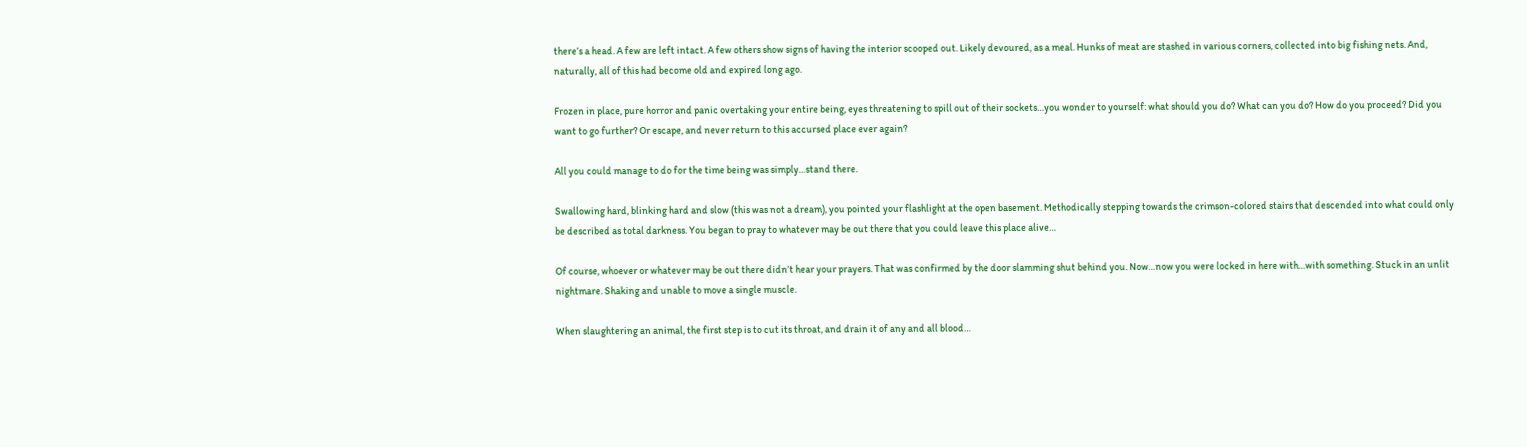there’s a head. A few are left intact. A few others show signs of having the interior scooped out. Likely devoured, as a meal. Hunks of meat are stashed in various corners, collected into big fishing nets. And, naturally, all of this had become old and expired long ago.

Frozen in place, pure horror and panic overtaking your entire being, eyes threatening to spill out of their sockets…you wonder to yourself: what should you do? What can you do? How do you proceed? Did you want to go further? Or escape, and never return to this accursed place ever again?

All you could manage to do for the time being was simply…stand there.

Swallowing hard, blinking hard and slow (this was not a dream), you pointed your flashlight at the open basement. Methodically stepping towards the crimson-colored stairs that descended into what could only be described as total darkness. You began to pray to whatever may be out there that you could leave this place alive…

Of course, whoever or whatever may be out there didn’t hear your prayers. That was confirmed by the door slamming shut behind you. Now…now you were locked in here with…with something. Stuck in an unlit nightmare. Shaking and unable to move a single muscle.

When slaughtering an animal, the first step is to cut its throat, and drain it of any and all blood…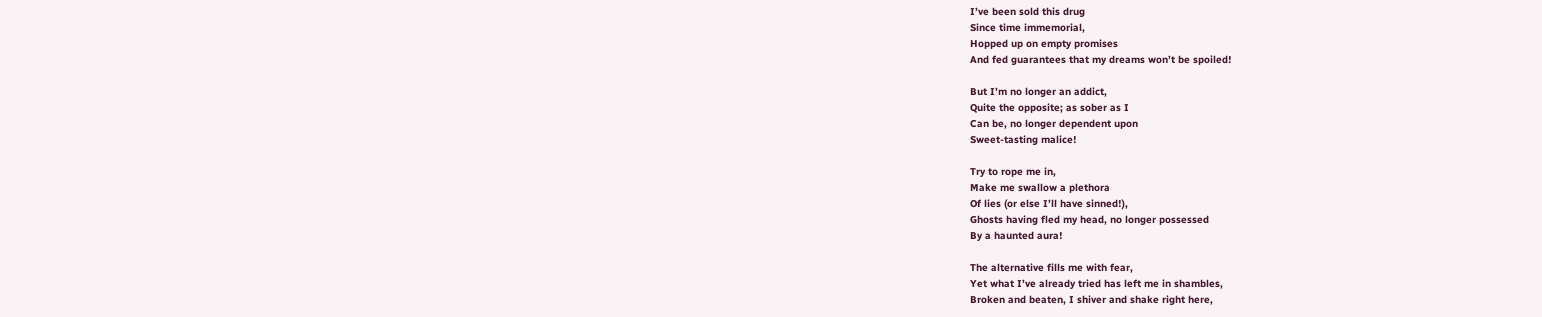I’ve been sold this drug
Since time immemorial,
Hopped up on empty promises
And fed guarantees that my dreams won’t be spoiled!

But I’m no longer an addict,
Quite the opposite; as sober as I
Can be, no longer dependent upon
Sweet-tasting malice!

Try to rope me in,
Make me swallow a plethora
Of lies (or else I’ll have sinned!),
Ghosts having fled my head, no longer possessed
By a haunted aura!

The alternative fills me with fear,
Yet what I’ve already tried has left me in shambles,
Broken and beaten, I shiver and shake right here,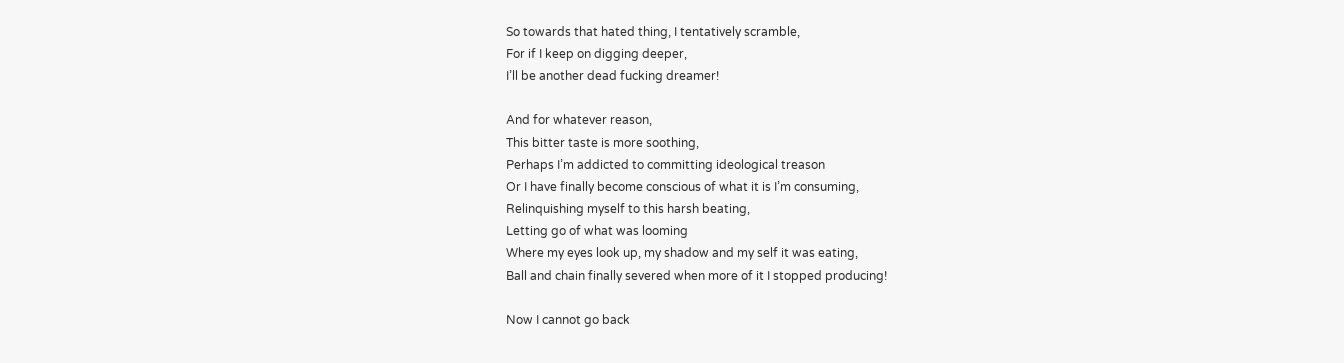So towards that hated thing, I tentatively scramble,
For if I keep on digging deeper,
I’ll be another dead fucking dreamer!

And for whatever reason,
This bitter taste is more soothing,
Perhaps I’m addicted to committing ideological treason
Or I have finally become conscious of what it is I’m consuming,
Relinquishing myself to this harsh beating,
Letting go of what was looming
Where my eyes look up, my shadow and my self it was eating,
Ball and chain finally severed when more of it I stopped producing!

Now I cannot go back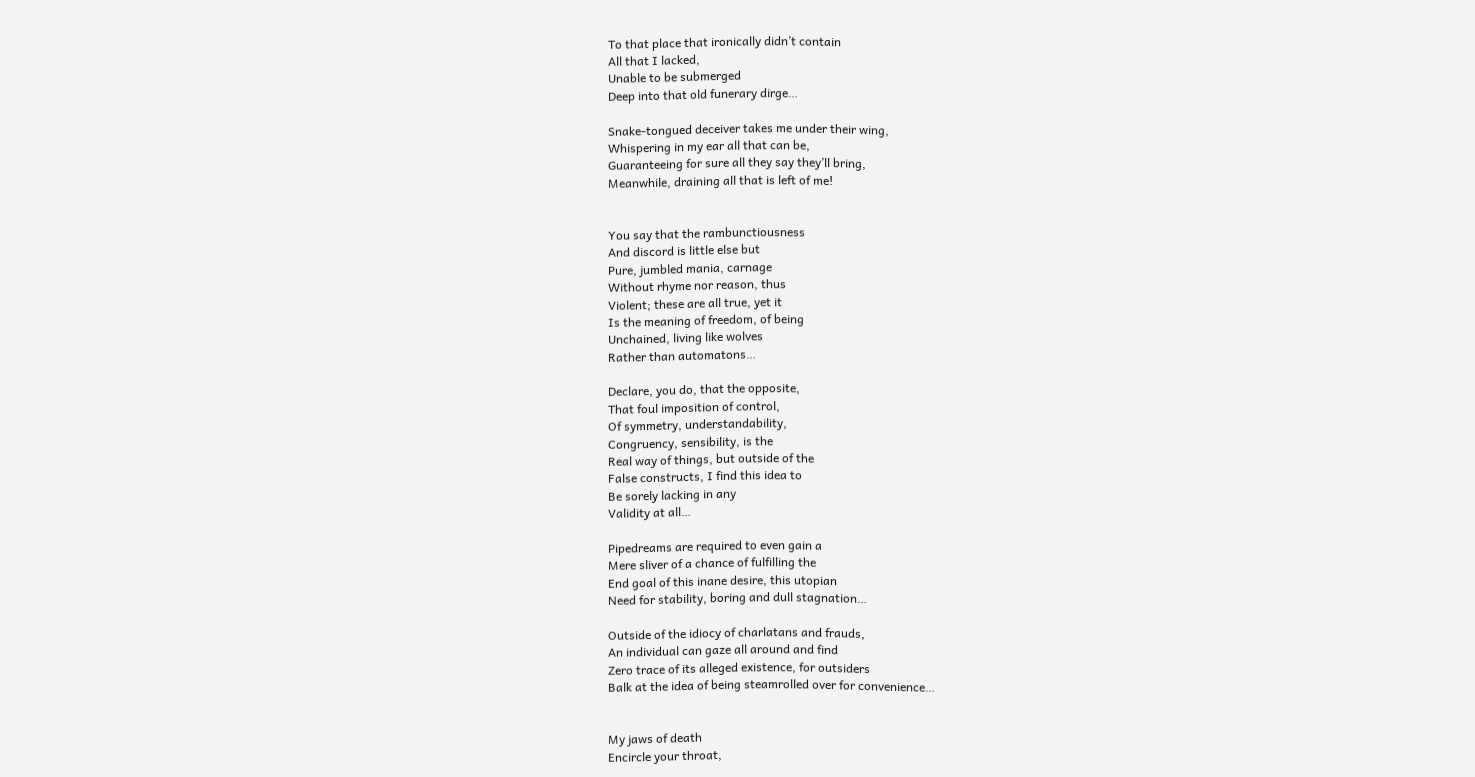To that place that ironically didn’t contain
All that I lacked,
Unable to be submerged
Deep into that old funerary dirge…

Snake-tongued deceiver takes me under their wing,
Whispering in my ear all that can be,
Guaranteeing for sure all they say they’ll bring,
Meanwhile, draining all that is left of me!


You say that the rambunctiousness
And discord is little else but
Pure, jumbled mania, carnage
Without rhyme nor reason, thus
Violent; these are all true, yet it
Is the meaning of freedom, of being
Unchained, living like wolves
Rather than automatons…

Declare, you do, that the opposite,
That foul imposition of control,
Of symmetry, understandability,
Congruency, sensibility, is the
Real way of things, but outside of the
False constructs, I find this idea to
Be sorely lacking in any
Validity at all…

Pipedreams are required to even gain a
Mere sliver of a chance of fulfilling the
End goal of this inane desire, this utopian
Need for stability, boring and dull stagnation…

Outside of the idiocy of charlatans and frauds,
An individual can gaze all around and find
Zero trace of its alleged existence, for outsiders
Balk at the idea of being steamrolled over for convenience…


My jaws of death
Encircle your throat,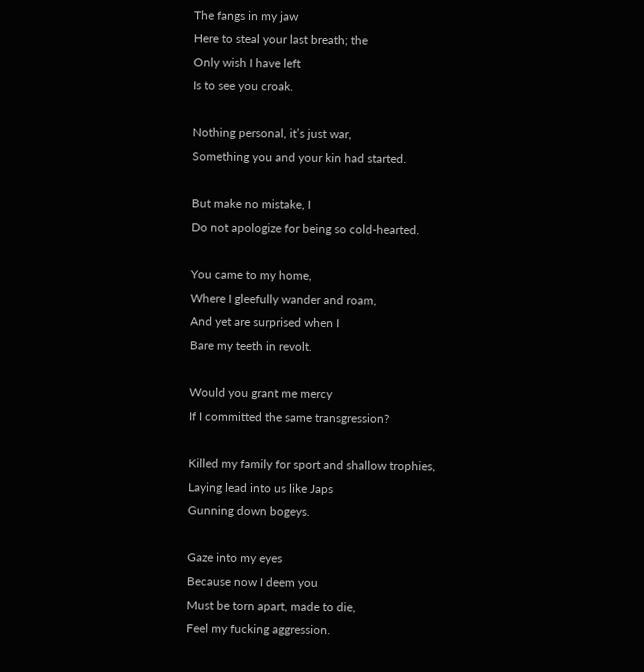The fangs in my jaw
Here to steal your last breath; the
Only wish I have left
Is to see you croak.

Nothing personal, it’s just war,
Something you and your kin had started.

But make no mistake, I
Do not apologize for being so cold-hearted.

You came to my home,
Where I gleefully wander and roam,
And yet are surprised when I
Bare my teeth in revolt.

Would you grant me mercy
If I committed the same transgression?

Killed my family for sport and shallow trophies,
Laying lead into us like Japs
Gunning down bogeys.

Gaze into my eyes
Because now I deem you
Must be torn apart, made to die,
Feel my fucking aggression.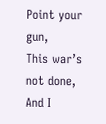Point your gun,
This war’s not done,
And I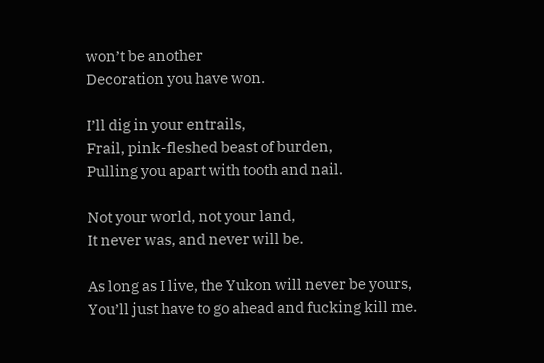won’t be another
Decoration you have won.

I’ll dig in your entrails,
Frail, pink-fleshed beast of burden,
Pulling you apart with tooth and nail.

Not your world, not your land,
It never was, and never will be.

As long as I live, the Yukon will never be yours,
You’ll just have to go ahead and fucking kill me.